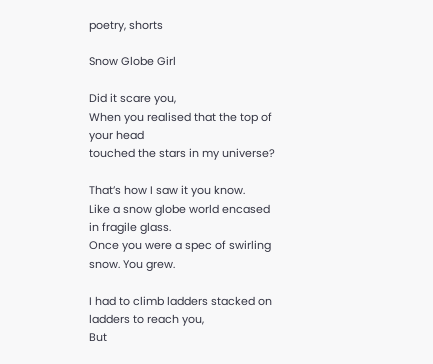poetry, shorts

Snow Globe Girl

Did it scare you,
When you realised that the top of your head
touched the stars in my universe?

That’s how I saw it you know.
Like a snow globe world encased in fragile glass.
Once you were a spec of swirling snow. You grew.

I had to climb ladders stacked on ladders to reach you,
But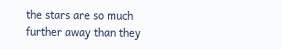the stars are so much further away than they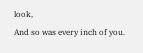look,
And so was every inch of you.